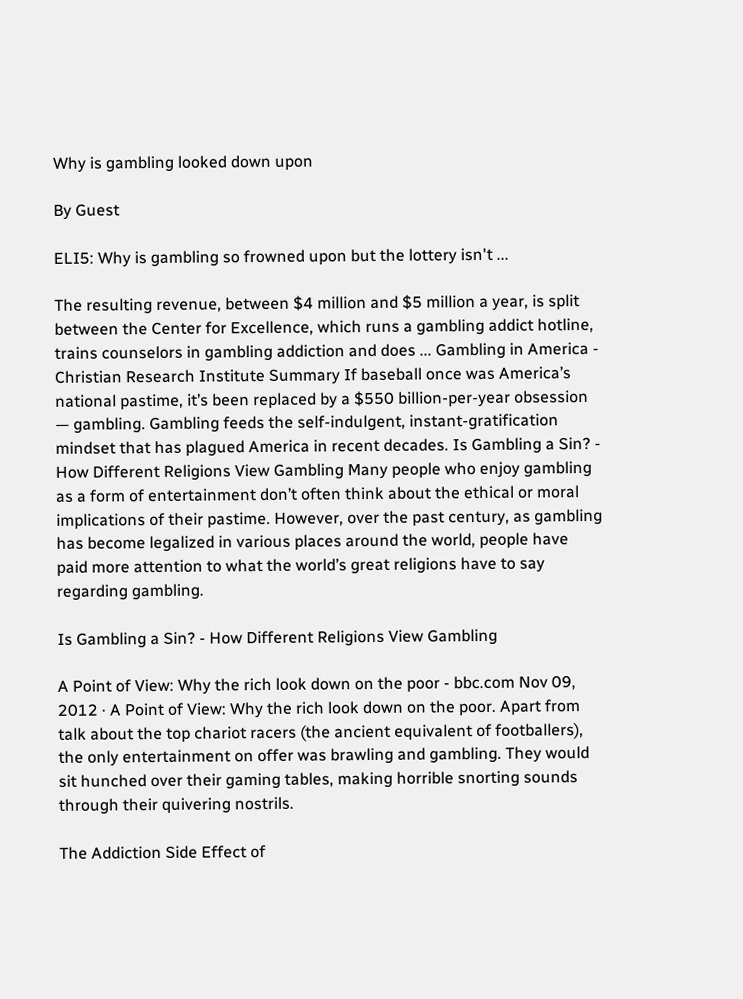Why is gambling looked down upon

By Guest

ELI5: Why is gambling so frowned upon but the lottery isn't ...

The resulting revenue, between $4 million and $5 million a year, is split between the Center for Excellence, which runs a gambling addict hotline, trains counselors in gambling addiction and does ... Gambling in America - Christian Research Institute Summary If baseball once was America’s national pastime, it’s been replaced by a $550 billion-per-year obsession — gambling. Gambling feeds the self-indulgent, instant-gratification mindset that has plagued America in recent decades. Is Gambling a Sin? - How Different Religions View Gambling Many people who enjoy gambling as a form of entertainment don’t often think about the ethical or moral implications of their pastime. However, over the past century, as gambling has become legalized in various places around the world, people have paid more attention to what the world’s great religions have to say regarding gambling.

Is Gambling a Sin? - How Different Religions View Gambling

A Point of View: Why the rich look down on the poor - bbc.com Nov 09, 2012 · A Point of View: Why the rich look down on the poor. Apart from talk about the top chariot racers (the ancient equivalent of footballers), the only entertainment on offer was brawling and gambling. They would sit hunched over their gaming tables, making horrible snorting sounds through their quivering nostrils.

The Addiction Side Effect of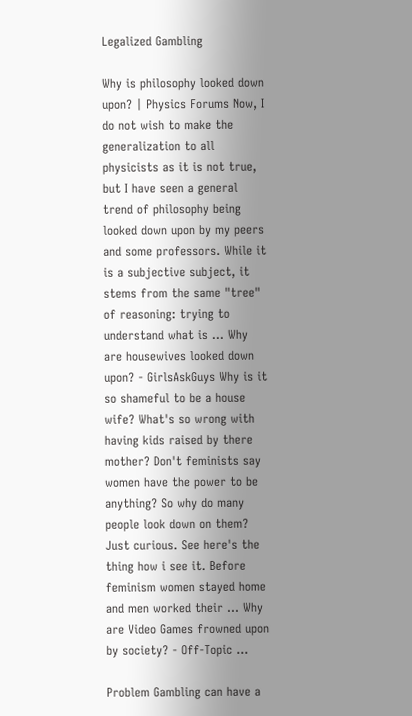Legalized Gambling

Why is philosophy looked down upon? | Physics Forums Now, I do not wish to make the generalization to all physicists as it is not true, but I have seen a general trend of philosophy being looked down upon by my peers and some professors. While it is a subjective subject, it stems from the same "tree" of reasoning: trying to understand what is ... Why are housewives looked down upon? - GirlsAskGuys Why is it so shameful to be a house wife? What's so wrong with having kids raised by there mother? Don't feminists say women have the power to be anything? So why do many people look down on them? Just curious. See here's the thing how i see it. Before feminism women stayed home and men worked their ... Why are Video Games frowned upon by society? - Off-Topic ...

Problem Gambling can have a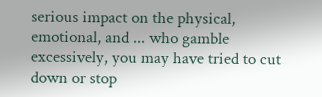serious impact on the physical, emotional, and ... who gamble excessively, you may have tried to cut down or stop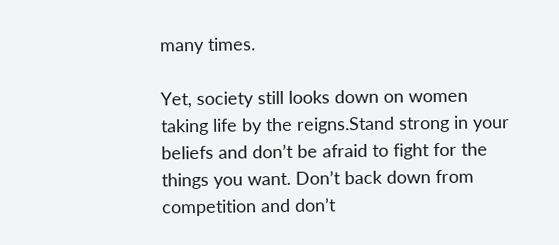many times.

Yet, society still looks down on women taking life by the reigns.Stand strong in your beliefs and don’t be afraid to fight for the things you want. Don’t back down from competition and don’t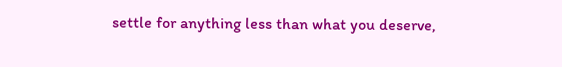settle for anything less than what you deserve,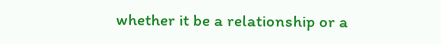whether it be a relationship or a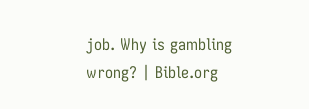job. Why is gambling wrong? | Bible.org